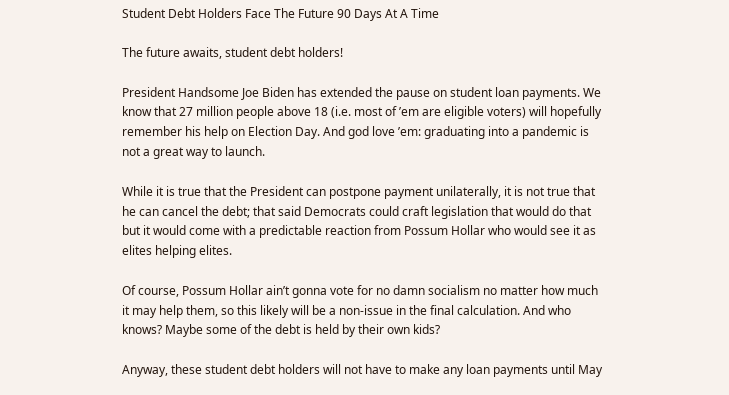Student Debt Holders Face The Future 90 Days At A Time

The future awaits, student debt holders!

President Handsome Joe Biden has extended the pause on student loan payments. We know that 27 million people above 18 (i.e. most of ’em are eligible voters) will hopefully remember his help on Election Day. And god love ’em: graduating into a pandemic is not a great way to launch.

While it is true that the President can postpone payment unilaterally, it is not true that he can cancel the debt; that said Democrats could craft legislation that would do that but it would come with a predictable reaction from Possum Hollar who would see it as elites helping elites.

Of course, Possum Hollar ain’t gonna vote for no damn socialism no matter how much it may help them, so this likely will be a non-issue in the final calculation. And who knows? Maybe some of the debt is held by their own kids?

Anyway, these student debt holders will not have to make any loan payments until May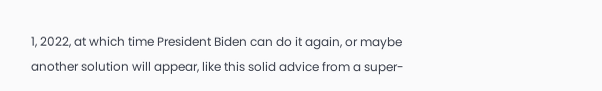1, 2022, at which time President Biden can do it again, or maybe another solution will appear, like this solid advice from a super-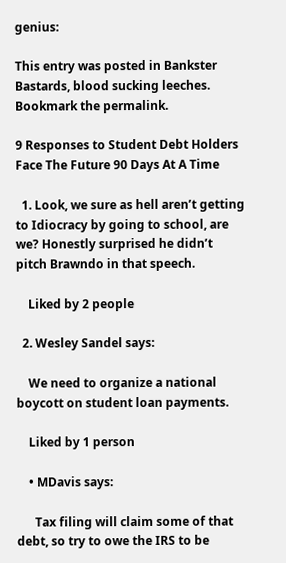genius:

This entry was posted in Bankster Bastards, blood sucking leeches. Bookmark the permalink.

9 Responses to Student Debt Holders Face The Future 90 Days At A Time

  1. Look, we sure as hell aren’t getting to Idiocracy by going to school, are we? Honestly surprised he didn’t pitch Brawndo in that speech.

    Liked by 2 people

  2. Wesley Sandel says:

    We need to organize a national boycott on student loan payments.

    Liked by 1 person

    • MDavis says:

      Tax filing will claim some of that debt, so try to owe the IRS to be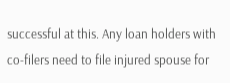successful at this. Any loan holders with co-filers need to file injured spouse for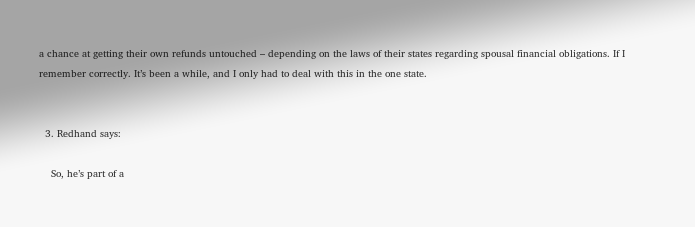a chance at getting their own refunds untouched – depending on the laws of their states regarding spousal financial obligations. If I remember correctly. It’s been a while, and I only had to deal with this in the one state.


  3. Redhand says:

    So, he’s part of a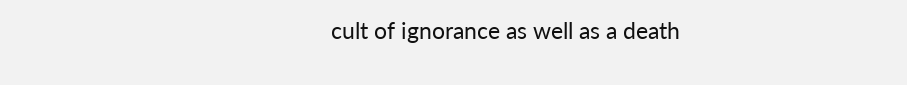cult of ignorance as well as a death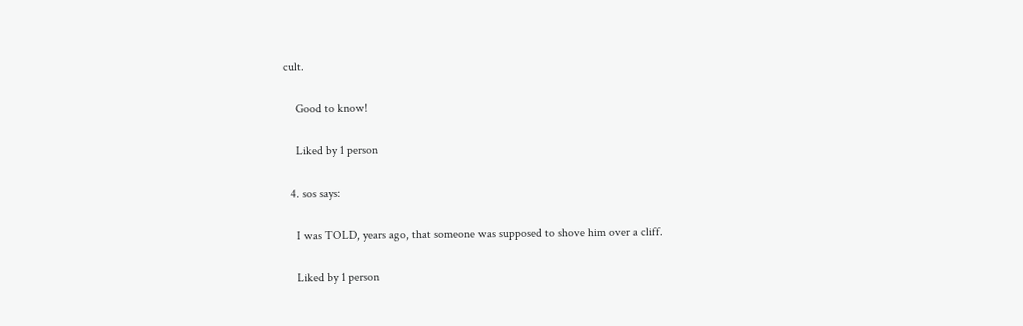cult.

    Good to know!

    Liked by 1 person

  4. sos says:

    I was TOLD, years ago, that someone was supposed to shove him over a cliff.

    Liked by 1 person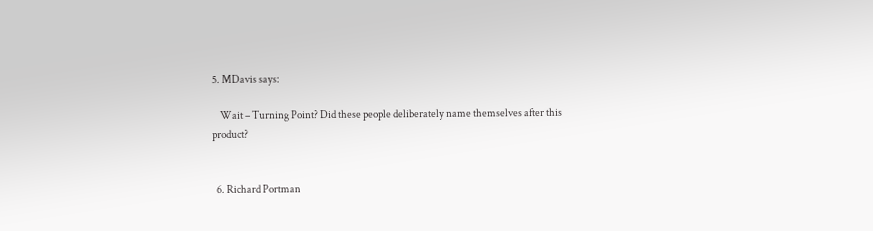5. MDavis says:

    Wait – Turning Point? Did these people deliberately name themselves after this product?


  6. Richard Portman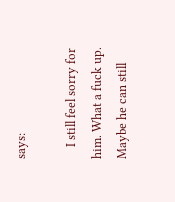says:

    I still feel sorry for him. What a fuck up. Maybe he can still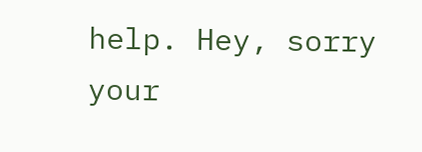help. Hey, sorry your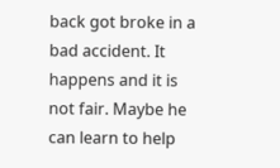back got broke in a bad accident. It happens and it is not fair. Maybe he can learn to help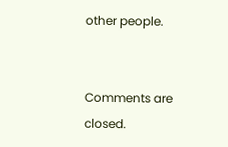other people.


Comments are closed.